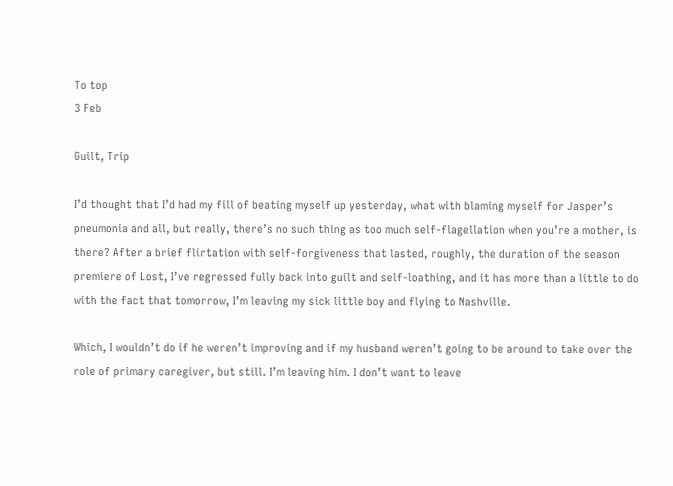To top
3 Feb

Guilt, Trip

I’d thought that I’d had my fill of beating myself up yesterday, what with blaming myself for Jasper’s pneumonia and all, but really, there’s no such thing as too much self-flagellation when you’re a mother, is there? After a brief flirtation with self-forgiveness that lasted, roughly, the duration of the season premiere of Lost, I’ve regressed fully back into guilt and self-loathing, and it has more than a little to do with the fact that tomorrow, I’m leaving my sick little boy and flying to Nashville.

Which, I wouldn’t do if he weren’t improving and if my husband weren’t going to be around to take over the role of primary caregiver, but still. I’m leaving him. I don’t want to leave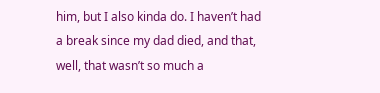him, but I also kinda do. I haven’t had a break since my dad died, and that, well, that wasn’t so much a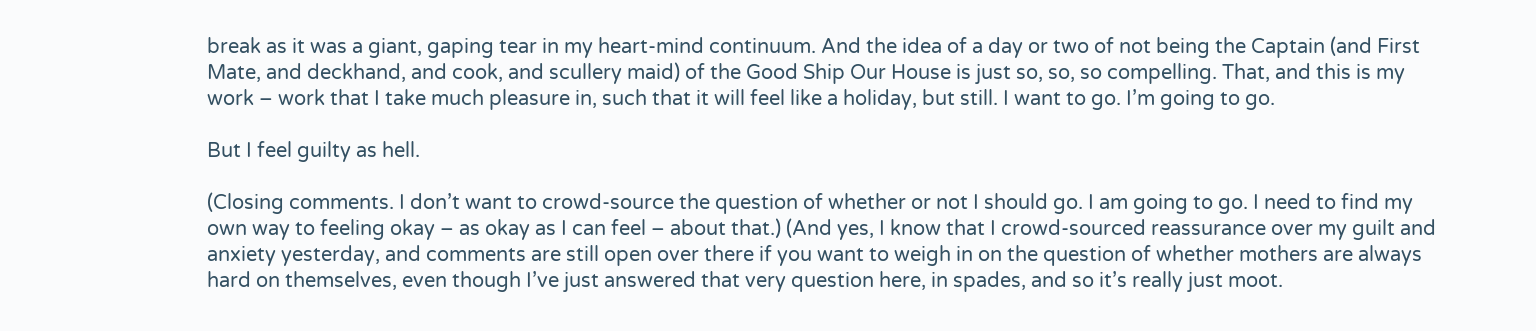break as it was a giant, gaping tear in my heart-mind continuum. And the idea of a day or two of not being the Captain (and First Mate, and deckhand, and cook, and scullery maid) of the Good Ship Our House is just so, so, so compelling. That, and this is my work – work that I take much pleasure in, such that it will feel like a holiday, but still. I want to go. I’m going to go.

But I feel guilty as hell.

(Closing comments. I don’t want to crowd-source the question of whether or not I should go. I am going to go. I need to find my own way to feeling okay – as okay as I can feel – about that.) (And yes, I know that I crowd-sourced reassurance over my guilt and anxiety yesterday, and comments are still open over there if you want to weigh in on the question of whether mothers are always hard on themselves, even though I’ve just answered that very question here, in spades, and so it’s really just moot.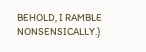BEHOLD, I RAMBLE NONSENSICALLY.)